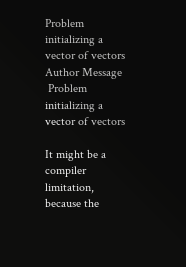Problem initializing a vector of vectors
Author Message
 Problem initializing a vector of vectors

It might be a compiler limitation, because the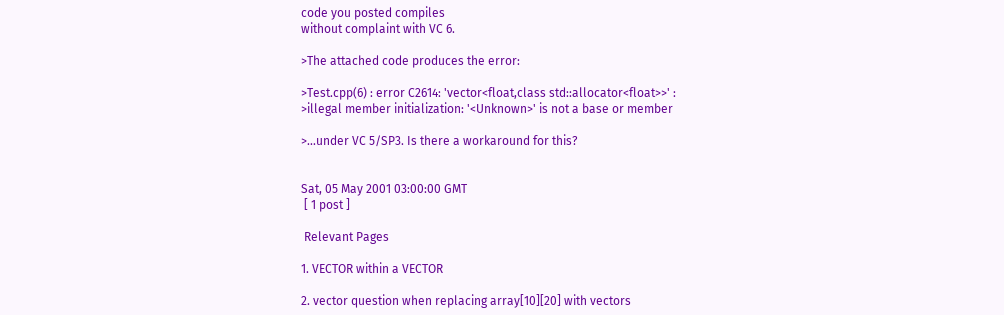code you posted compiles
without complaint with VC 6.

>The attached code produces the error:

>Test.cpp(6) : error C2614: 'vector<float,class std::allocator<float>>' :
>illegal member initialization: '<Unknown>' is not a base or member

>...under VC 5/SP3. Is there a workaround for this?


Sat, 05 May 2001 03:00:00 GMT
 [ 1 post ]

 Relevant Pages

1. VECTOR within a VECTOR

2. vector question when replacing array[10][20] with vectors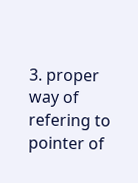3. proper way of refering to pointer of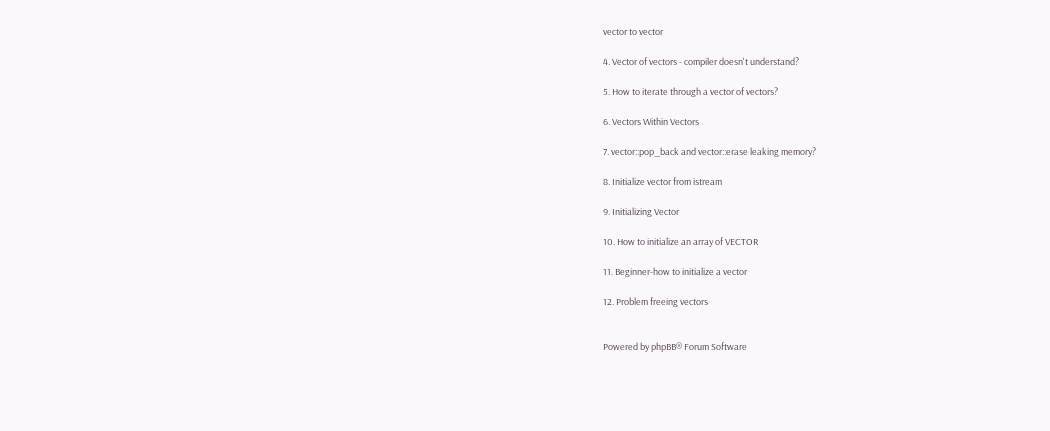vector to vector

4. Vector of vectors - compiler doesn't understand?

5. How to iterate through a vector of vectors?

6. Vectors Within Vectors

7. vector::pop_back and vector::erase leaking memory?

8. Initialize vector from istream

9. Initializing Vector

10. How to initialize an array of VECTOR

11. Beginner-how to initialize a vector

12. Problem freeing vectors


Powered by phpBB® Forum Software